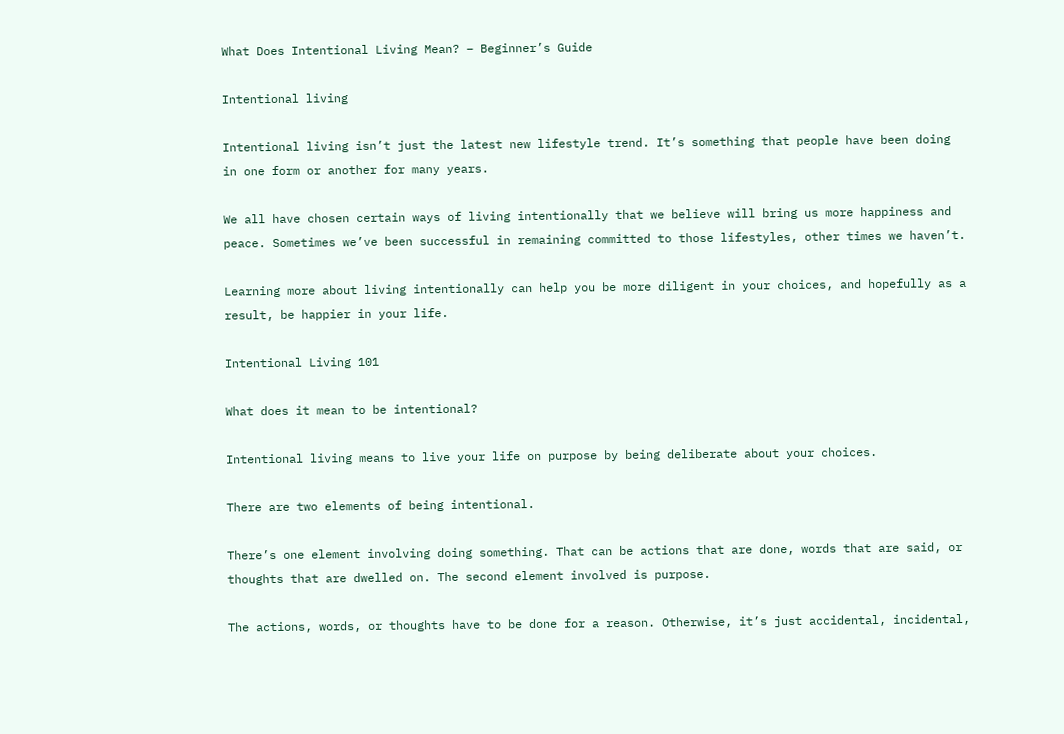What Does Intentional Living Mean? – Beginner’s Guide

Intentional living

Intentional living isn’t just the latest new lifestyle trend. It’s something that people have been doing in one form or another for many years.

We all have chosen certain ways of living intentionally that we believe will bring us more happiness and peace. Sometimes we’ve been successful in remaining committed to those lifestyles, other times we haven’t.

Learning more about living intentionally can help you be more diligent in your choices, and hopefully as a result, be happier in your life.

Intentional Living 101

What does it mean to be intentional?

Intentional living means to live your life on purpose by being deliberate about your choices.

There are two elements of being intentional.

There’s one element involving doing something. That can be actions that are done, words that are said, or thoughts that are dwelled on. The second element involved is purpose.

The actions, words, or thoughts have to be done for a reason. Otherwise, it’s just accidental, incidental,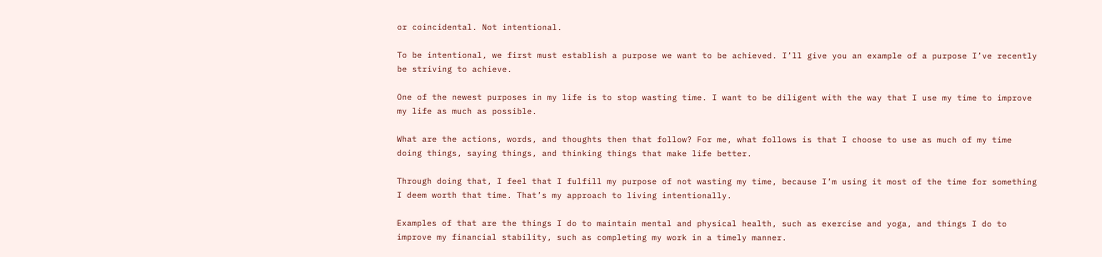or coincidental. Not intentional.

To be intentional, we first must establish a purpose we want to be achieved. I’ll give you an example of a purpose I’ve recently be striving to achieve.

One of the newest purposes in my life is to stop wasting time. I want to be diligent with the way that I use my time to improve my life as much as possible.

What are the actions, words, and thoughts then that follow? For me, what follows is that I choose to use as much of my time doing things, saying things, and thinking things that make life better.

Through doing that, I feel that I fulfill my purpose of not wasting my time, because I’m using it most of the time for something I deem worth that time. That’s my approach to living intentionally.

Examples of that are the things I do to maintain mental and physical health, such as exercise and yoga, and things I do to improve my financial stability, such as completing my work in a timely manner.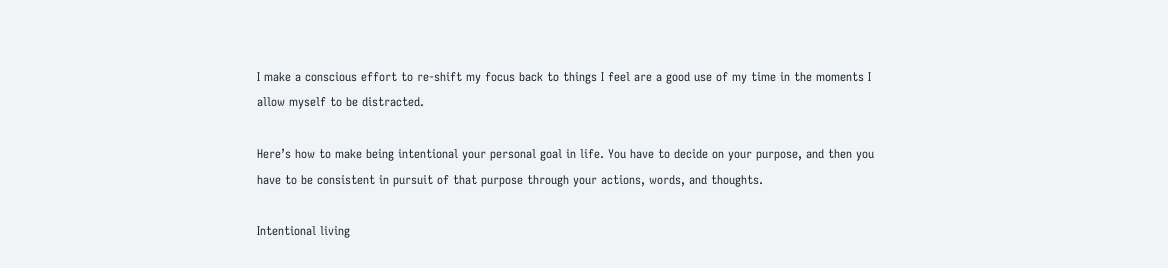I make a conscious effort to re-shift my focus back to things I feel are a good use of my time in the moments I allow myself to be distracted.

Here’s how to make being intentional your personal goal in life. You have to decide on your purpose, and then you have to be consistent in pursuit of that purpose through your actions, words, and thoughts.

Intentional living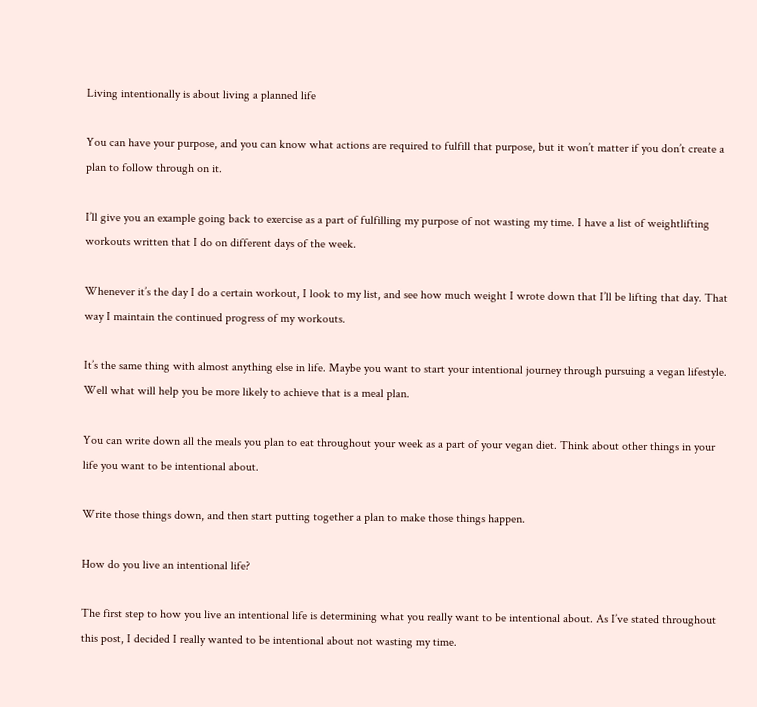Living intentionally is about living a planned life

You can have your purpose, and you can know what actions are required to fulfill that purpose, but it won’t matter if you don’t create a plan to follow through on it.

I’ll give you an example going back to exercise as a part of fulfilling my purpose of not wasting my time. I have a list of weightlifting workouts written that I do on different days of the week.

Whenever it’s the day I do a certain workout, I look to my list, and see how much weight I wrote down that I’ll be lifting that day. That way I maintain the continued progress of my workouts.

It’s the same thing with almost anything else in life. Maybe you want to start your intentional journey through pursuing a vegan lifestyle. Well what will help you be more likely to achieve that is a meal plan.

You can write down all the meals you plan to eat throughout your week as a part of your vegan diet. Think about other things in your life you want to be intentional about.

Write those things down, and then start putting together a plan to make those things happen.

How do you live an intentional life?

The first step to how you live an intentional life is determining what you really want to be intentional about. As I’ve stated throughout this post, I decided I really wanted to be intentional about not wasting my time.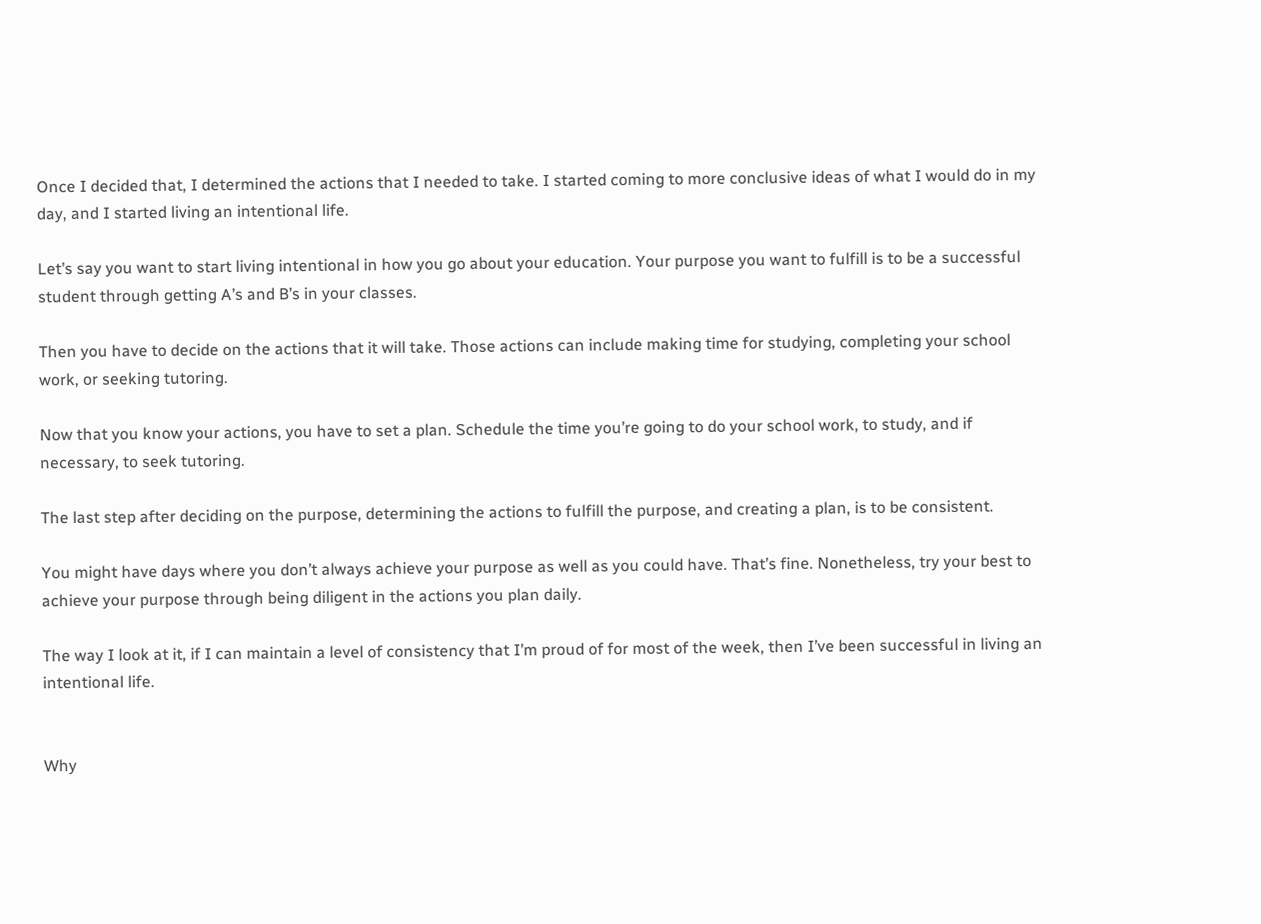Once I decided that, I determined the actions that I needed to take. I started coming to more conclusive ideas of what I would do in my day, and I started living an intentional life.

Let’s say you want to start living intentional in how you go about your education. Your purpose you want to fulfill is to be a successful student through getting A’s and B’s in your classes.

Then you have to decide on the actions that it will take. Those actions can include making time for studying, completing your school work, or seeking tutoring.

Now that you know your actions, you have to set a plan. Schedule the time you’re going to do your school work, to study, and if necessary, to seek tutoring.

The last step after deciding on the purpose, determining the actions to fulfill the purpose, and creating a plan, is to be consistent.

You might have days where you don’t always achieve your purpose as well as you could have. That’s fine. Nonetheless, try your best to achieve your purpose through being diligent in the actions you plan daily.

The way I look at it, if I can maintain a level of consistency that I’m proud of for most of the week, then I’ve been successful in living an intentional life.


Why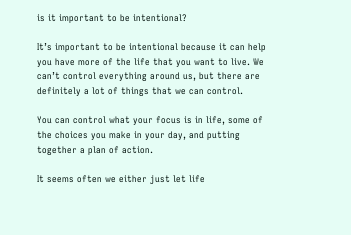is it important to be intentional?

It’s important to be intentional because it can help you have more of the life that you want to live. We can’t control everything around us, but there are definitely a lot of things that we can control.

You can control what your focus is in life, some of the choices you make in your day, and putting together a plan of action.

It seems often we either just let life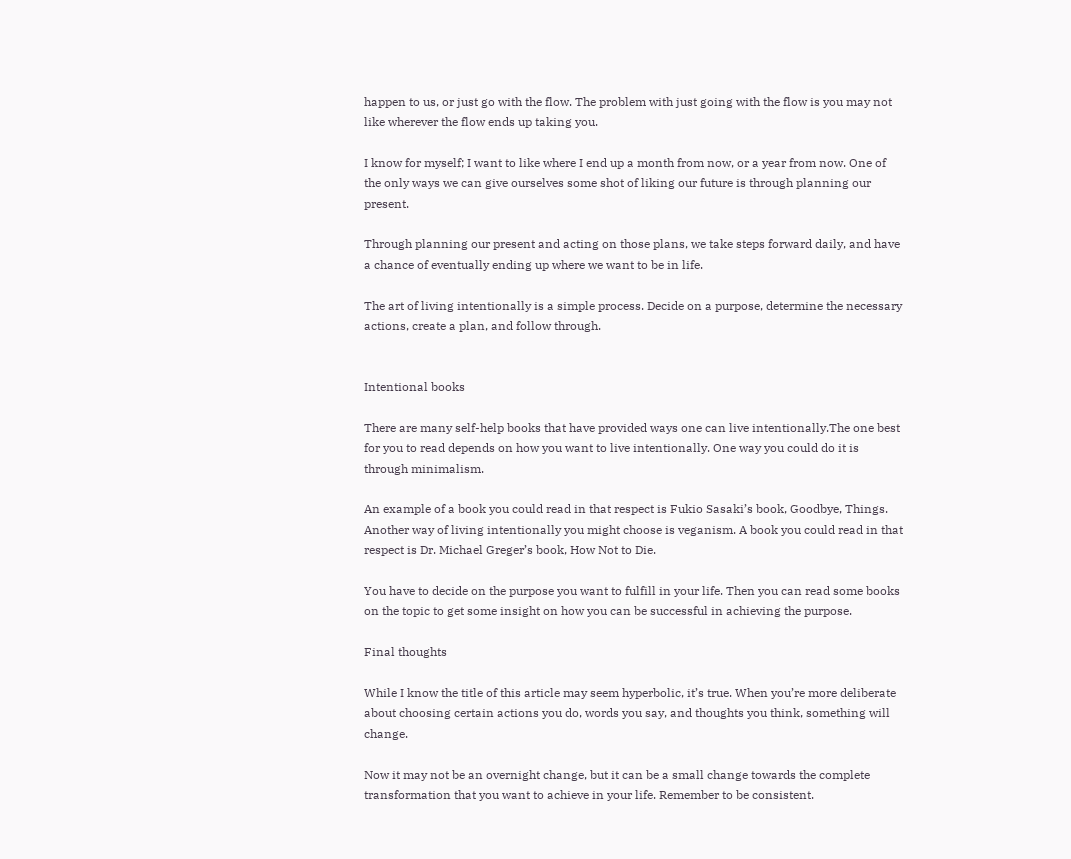happen to us, or just go with the flow. The problem with just going with the flow is you may not like wherever the flow ends up taking you.

I know for myself; I want to like where I end up a month from now, or a year from now. One of the only ways we can give ourselves some shot of liking our future is through planning our present.

Through planning our present and acting on those plans, we take steps forward daily, and have a chance of eventually ending up where we want to be in life.

The art of living intentionally is a simple process. Decide on a purpose, determine the necessary actions, create a plan, and follow through.


Intentional books

There are many self-help books that have provided ways one can live intentionally.The one best for you to read depends on how you want to live intentionally. One way you could do it is through minimalism.

An example of a book you could read in that respect is Fukio Sasaki’s book, Goodbye, Things. Another way of living intentionally you might choose is veganism. A book you could read in that respect is Dr. Michael Greger’s book, How Not to Die.

You have to decide on the purpose you want to fulfill in your life. Then you can read some books on the topic to get some insight on how you can be successful in achieving the purpose.

Final thoughts

While I know the title of this article may seem hyperbolic, it’s true. When you’re more deliberate about choosing certain actions you do, words you say, and thoughts you think, something will change.

Now it may not be an overnight change, but it can be a small change towards the complete transformation that you want to achieve in your life. Remember to be consistent.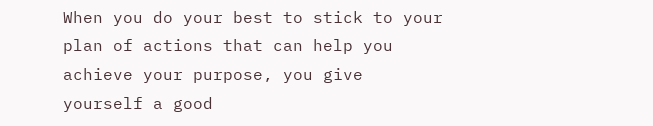When you do your best to stick to your plan of actions that can help you achieve your purpose, you give yourself a good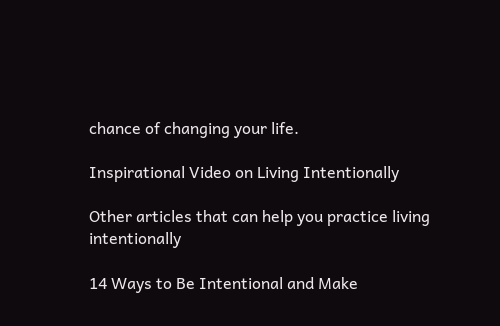chance of changing your life.

Inspirational Video on Living Intentionally

Other articles that can help you practice living intentionally

14 Ways to Be Intentional and Make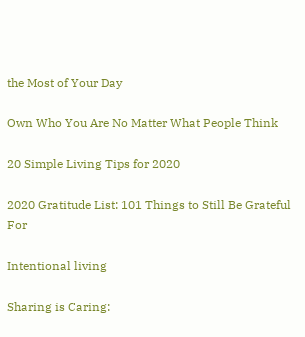the Most of Your Day

Own Who You Are No Matter What People Think

20 Simple Living Tips for 2020

2020 Gratitude List: 101 Things to Still Be Grateful For

Intentional living

Sharing is Caring: